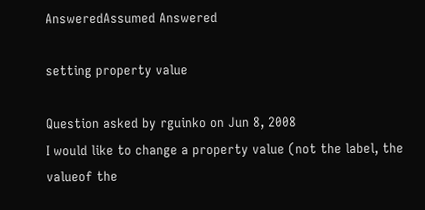AnsweredAssumed Answered

setting property value

Question asked by rguinko on Jun 8, 2008
I would like to change a property value (not the label, the valueof the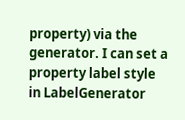property) via the generator. I can set a property label style in LabelGenerator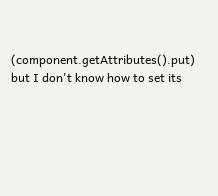(component.getAttributes().put) but I don't know how to set its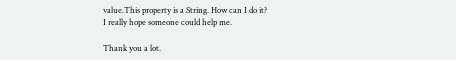value.This property is a String. How can I do it?
I really hope someone could help me.

Thank you a lot.